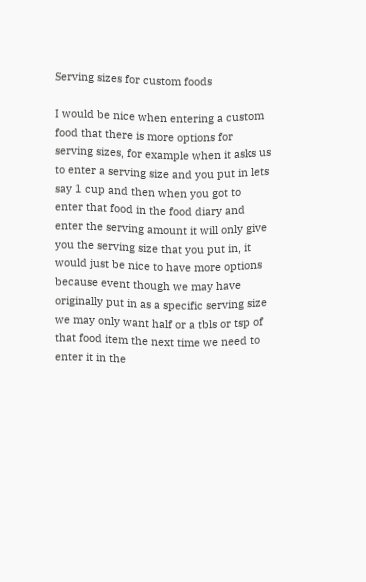Serving sizes for custom foods

I would be nice when entering a custom food that there is more options for serving sizes, for example when it asks us to enter a serving size and you put in lets say 1 cup and then when you got to enter that food in the food diary and enter the serving amount it will only give you the serving size that you put in, it would just be nice to have more options because event though we may have originally put in as a specific serving size we may only want half or a tbls or tsp of that food item the next time we need to enter it in the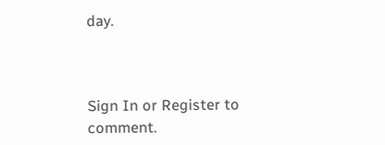day.



Sign In or Register to comment.